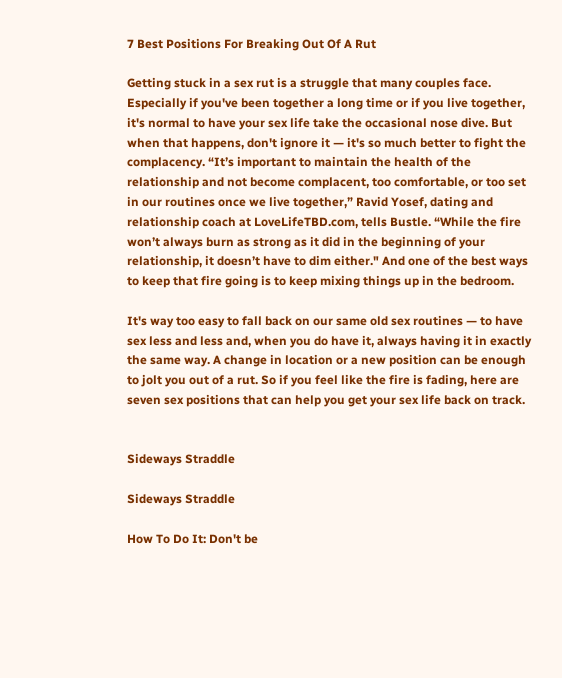7 Best Positions For Breaking Out Of A Rut

Getting stuck in a sex rut is a struggle that many couples face. Especially if you've been together a long time or if you live together, it's normal to have your sex life take the occasional nose dive. But when that happens, don't ignore it — it's so much better to fight the complacency. “It’s important to maintain the health of the relationship and not become complacent, too comfortable, or too set in our routines once we live together,” Ravid Yosef, dating and relationship coach at LoveLifeTBD.com, tells Bustle. “While the fire won’t always burn as strong as it did in the beginning of your relationship, it doesn’t have to dim either." And one of the best ways to keep that fire going is to keep mixing things up in the bedroom.

It's way too easy to fall back on our same old sex routines — to have sex less and less and, when you do have it, always having it in exactly the same way. A change in location or a new position can be enough to jolt you out of a rut. So if you feel like the fire is fading, here are seven sex positions that can help you get your sex life back on track.


Sideways Straddle

Sideways Straddle

How To Do It: Don't be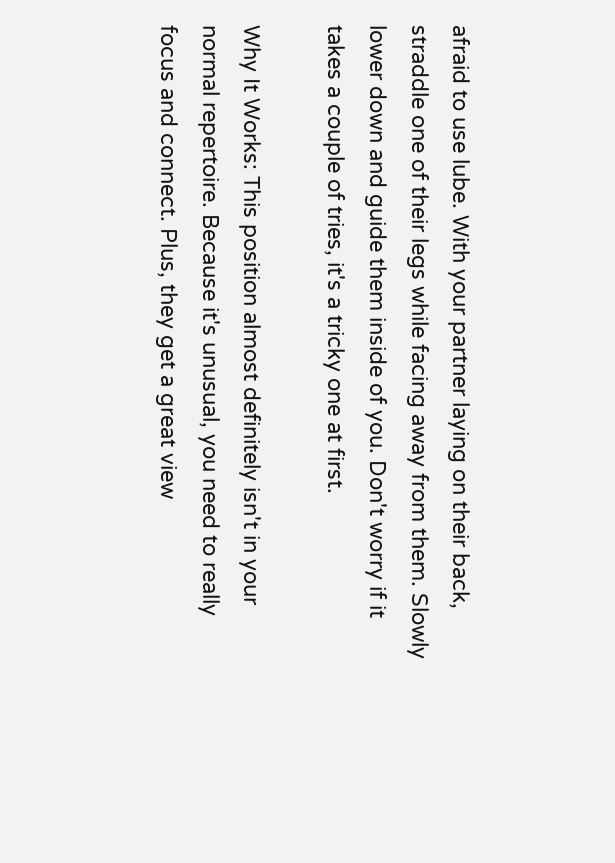afraid to use lube. With your partner laying on their back, straddle one of their legs while facing away from them. Slowly lower down and guide them inside of you. Don't worry if it takes a couple of tries, it's a tricky one at first.

Why It Works: This position almost definitely isn't in your normal repertoire. Because it's unusual, you need to really focus and connect. Plus, they get a great view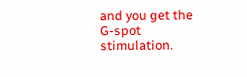and you get the G-spot stimulation.